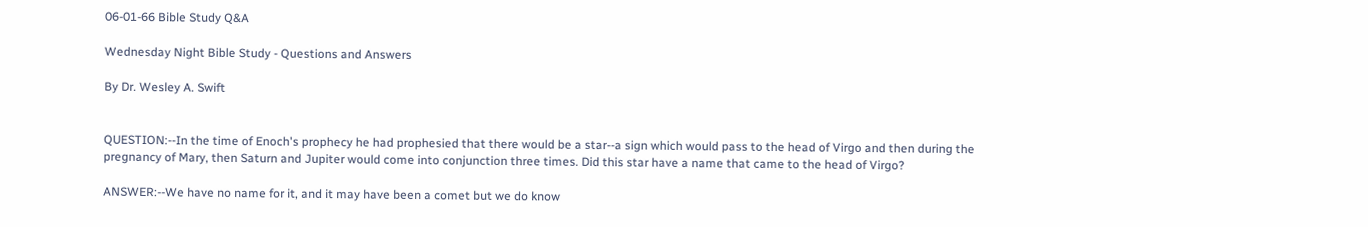06-01-66 Bible Study Q&A

Wednesday Night Bible Study - Questions and Answers

By Dr. Wesley A. Swift


QUESTION:--In the time of Enoch's prophecy he had prophesied that there would be a star--a sign which would pass to the head of Virgo and then during the pregnancy of Mary, then Saturn and Jupiter would come into conjunction three times. Did this star have a name that came to the head of Virgo?

ANSWER:--We have no name for it, and it may have been a comet but we do know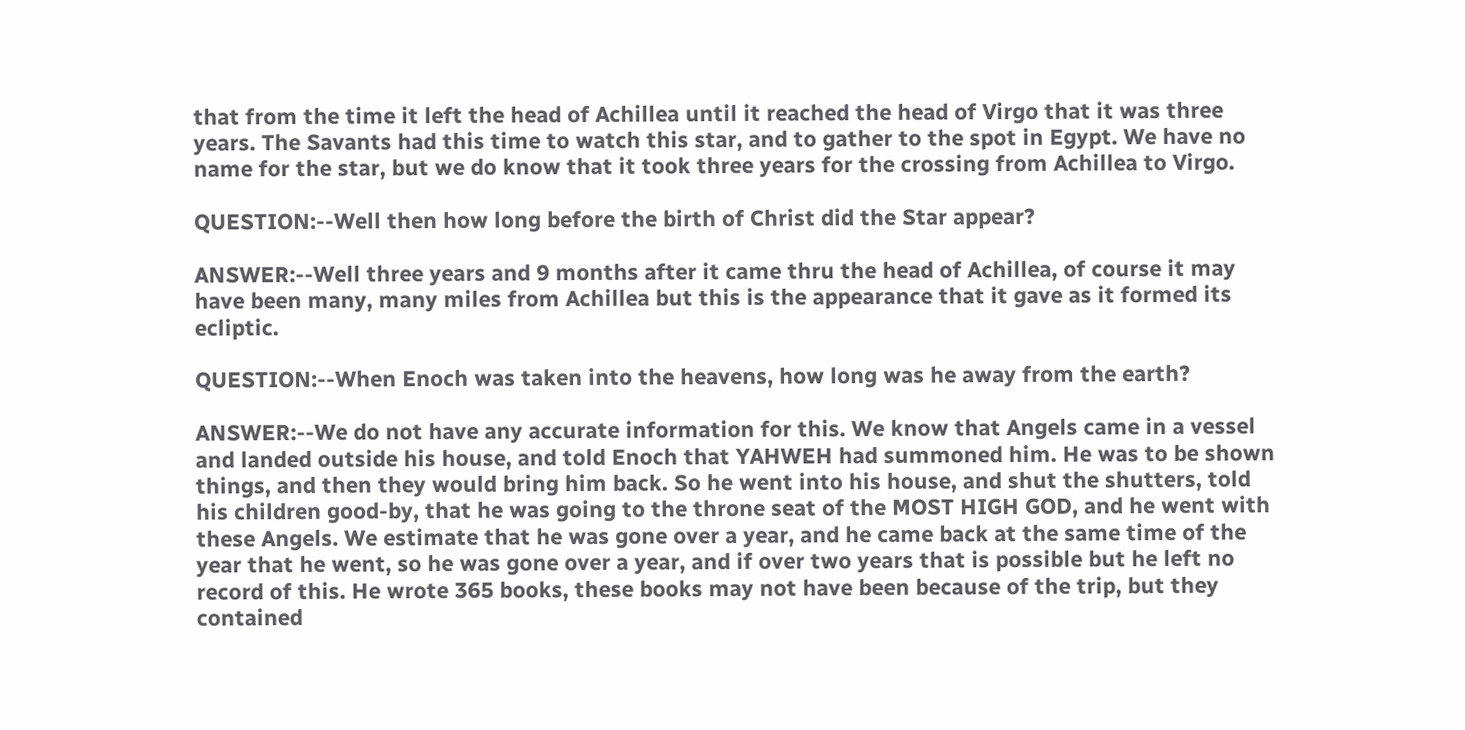that from the time it left the head of Achillea until it reached the head of Virgo that it was three years. The Savants had this time to watch this star, and to gather to the spot in Egypt. We have no name for the star, but we do know that it took three years for the crossing from Achillea to Virgo.

QUESTION:--Well then how long before the birth of Christ did the Star appear?

ANSWER:--Well three years and 9 months after it came thru the head of Achillea, of course it may have been many, many miles from Achillea but this is the appearance that it gave as it formed its ecliptic.

QUESTION:--When Enoch was taken into the heavens, how long was he away from the earth?

ANSWER:--We do not have any accurate information for this. We know that Angels came in a vessel and landed outside his house, and told Enoch that YAHWEH had summoned him. He was to be shown things, and then they would bring him back. So he went into his house, and shut the shutters, told his children good-by, that he was going to the throne seat of the MOST HIGH GOD, and he went with these Angels. We estimate that he was gone over a year, and he came back at the same time of the year that he went, so he was gone over a year, and if over two years that is possible but he left no record of this. He wrote 365 books, these books may not have been because of the trip, but they contained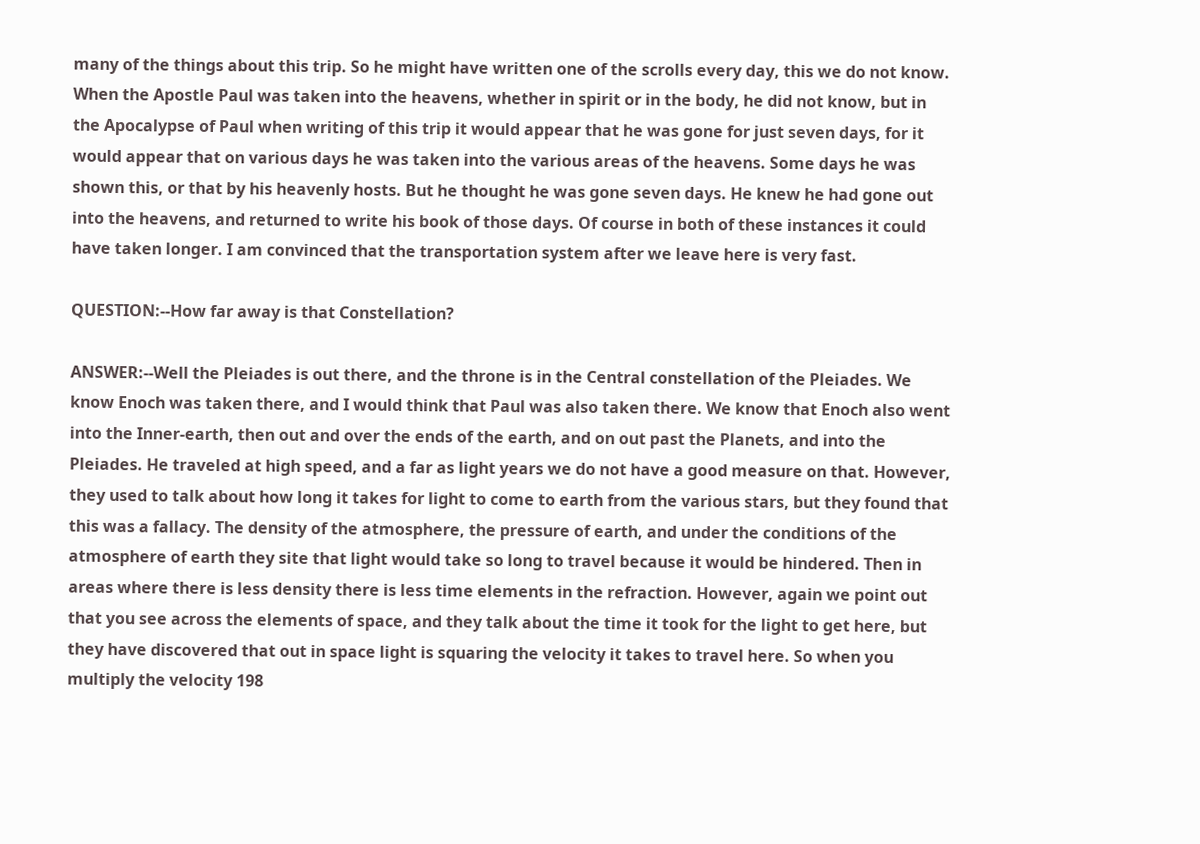many of the things about this trip. So he might have written one of the scrolls every day, this we do not know. When the Apostle Paul was taken into the heavens, whether in spirit or in the body, he did not know, but in the Apocalypse of Paul when writing of this trip it would appear that he was gone for just seven days, for it would appear that on various days he was taken into the various areas of the heavens. Some days he was shown this, or that by his heavenly hosts. But he thought he was gone seven days. He knew he had gone out into the heavens, and returned to write his book of those days. Of course in both of these instances it could have taken longer. I am convinced that the transportation system after we leave here is very fast.

QUESTION:--How far away is that Constellation?

ANSWER:--Well the Pleiades is out there, and the throne is in the Central constellation of the Pleiades. We know Enoch was taken there, and I would think that Paul was also taken there. We know that Enoch also went into the Inner-earth, then out and over the ends of the earth, and on out past the Planets, and into the Pleiades. He traveled at high speed, and a far as light years we do not have a good measure on that. However, they used to talk about how long it takes for light to come to earth from the various stars, but they found that this was a fallacy. The density of the atmosphere, the pressure of earth, and under the conditions of the atmosphere of earth they site that light would take so long to travel because it would be hindered. Then in areas where there is less density there is less time elements in the refraction. However, again we point out that you see across the elements of space, and they talk about the time it took for the light to get here, but they have discovered that out in space light is squaring the velocity it takes to travel here. So when you multiply the velocity 198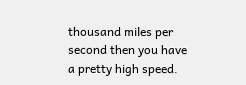thousand miles per second then you have a pretty high speed.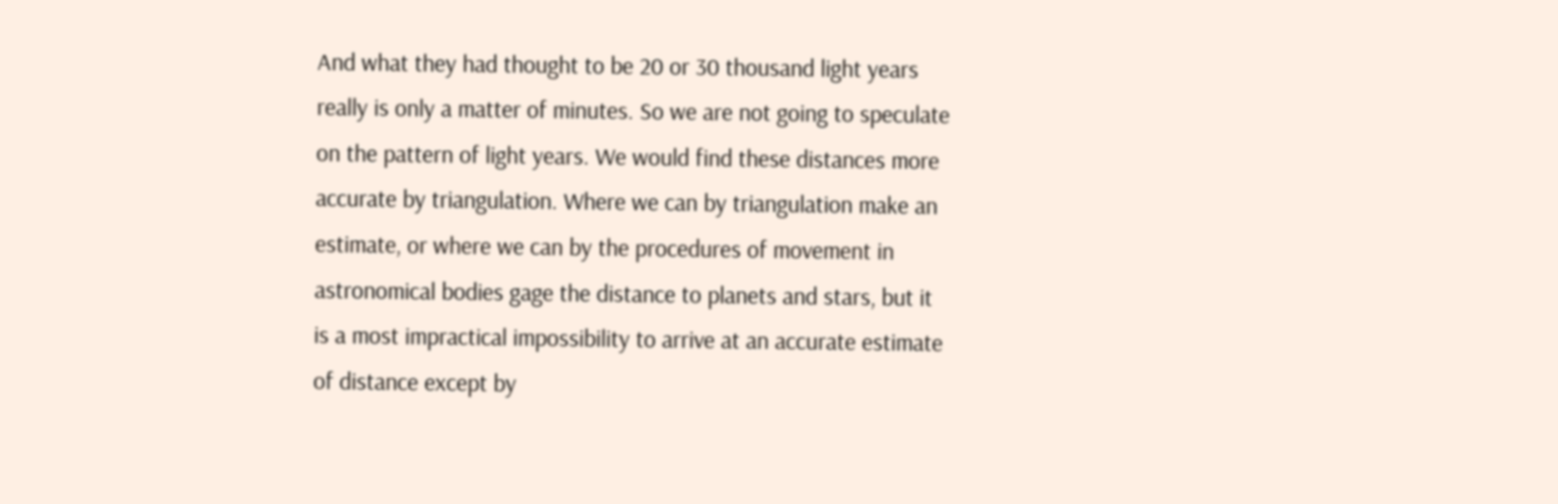And what they had thought to be 20 or 30 thousand light years really is only a matter of minutes. So we are not going to speculate on the pattern of light years. We would find these distances more accurate by triangulation. Where we can by triangulation make an estimate, or where we can by the procedures of movement in astronomical bodies gage the distance to planets and stars, but it is a most impractical impossibility to arrive at an accurate estimate of distance except by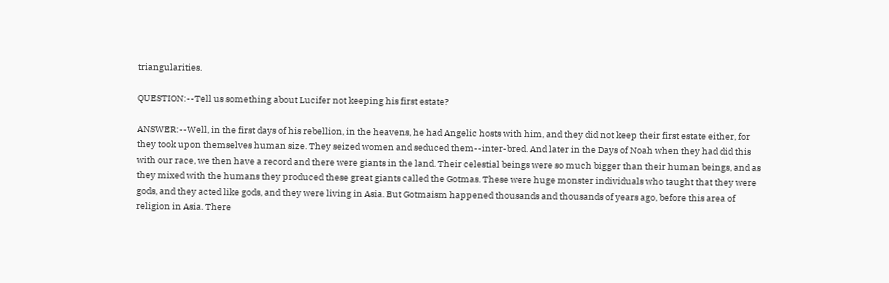triangularities.

QUESTION:--Tell us something about Lucifer not keeping his first estate?

ANSWER:--Well, in the first days of his rebellion, in the heavens, he had Angelic hosts with him, and they did not keep their first estate either, for they took upon themselves human size. They seized women and seduced them--inter-bred. And later in the Days of Noah when they had did this with our race, we then have a record and there were giants in the land. Their celestial beings were so much bigger than their human beings, and as they mixed with the humans they produced these great giants called the Gotmas. These were huge monster individuals who taught that they were gods, and they acted like gods, and they were living in Asia. But Gotmaism happened thousands and thousands of years ago, before this area of religion in Asia. There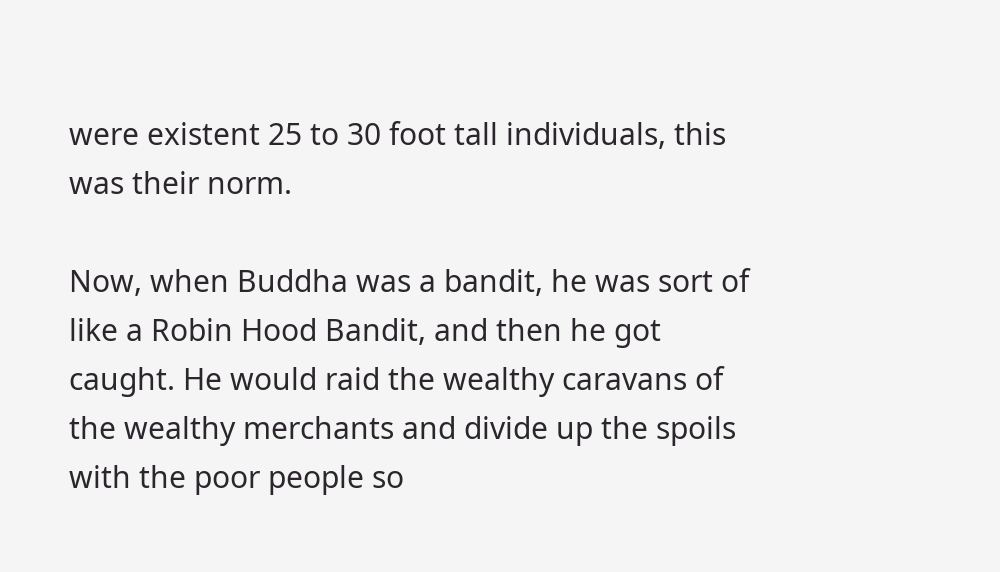were existent 25 to 30 foot tall individuals, this was their norm.

Now, when Buddha was a bandit, he was sort of like a Robin Hood Bandit, and then he got caught. He would raid the wealthy caravans of the wealthy merchants and divide up the spoils with the poor people so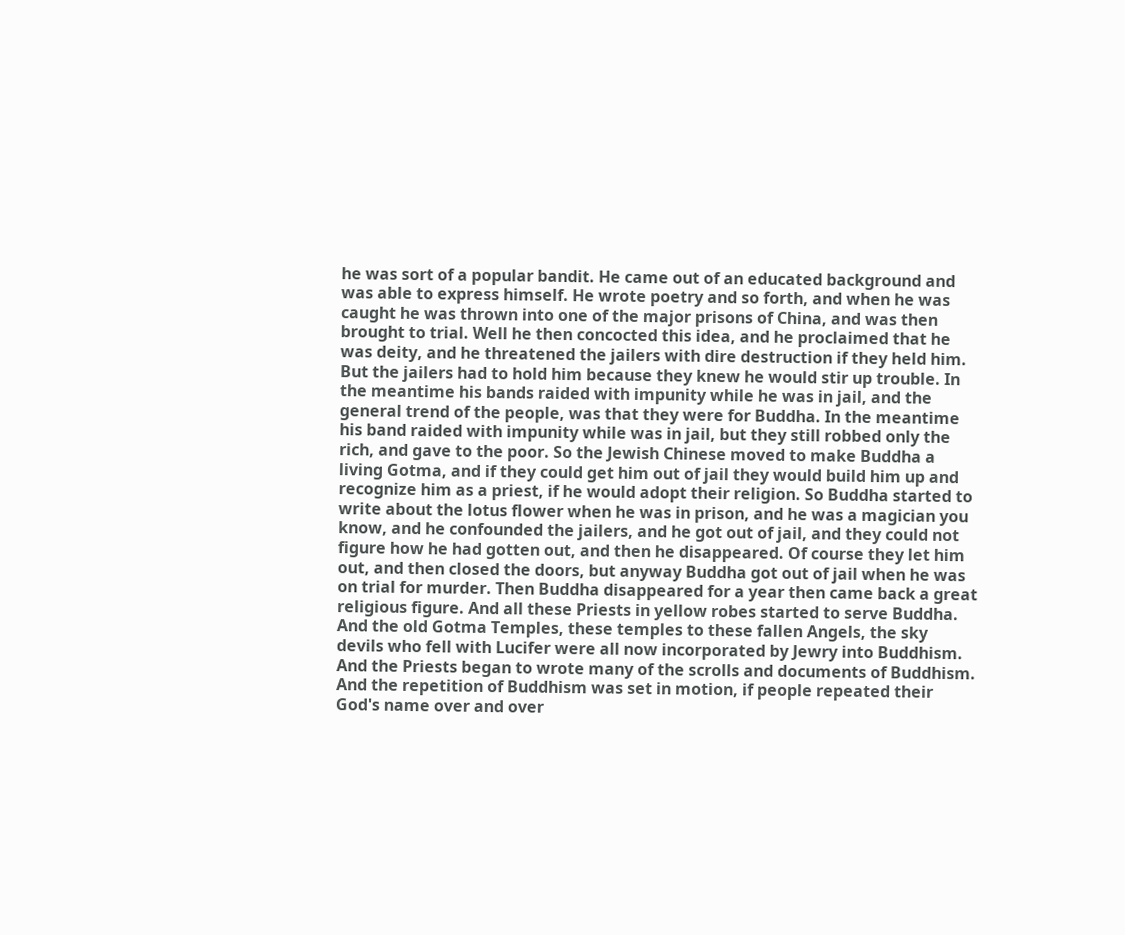he was sort of a popular bandit. He came out of an educated background and was able to express himself. He wrote poetry and so forth, and when he was caught he was thrown into one of the major prisons of China, and was then brought to trial. Well he then concocted this idea, and he proclaimed that he was deity, and he threatened the jailers with dire destruction if they held him. But the jailers had to hold him because they knew he would stir up trouble. In the meantime his bands raided with impunity while he was in jail, and the general trend of the people, was that they were for Buddha. In the meantime his band raided with impunity while was in jail, but they still robbed only the rich, and gave to the poor. So the Jewish Chinese moved to make Buddha a living Gotma, and if they could get him out of jail they would build him up and recognize him as a priest, if he would adopt their religion. So Buddha started to write about the lotus flower when he was in prison, and he was a magician you know, and he confounded the jailers, and he got out of jail, and they could not figure how he had gotten out, and then he disappeared. Of course they let him out, and then closed the doors, but anyway Buddha got out of jail when he was on trial for murder. Then Buddha disappeared for a year then came back a great religious figure. And all these Priests in yellow robes started to serve Buddha. And the old Gotma Temples, these temples to these fallen Angels, the sky devils who fell with Lucifer were all now incorporated by Jewry into Buddhism. And the Priests began to wrote many of the scrolls and documents of Buddhism. And the repetition of Buddhism was set in motion, if people repeated their God's name over and over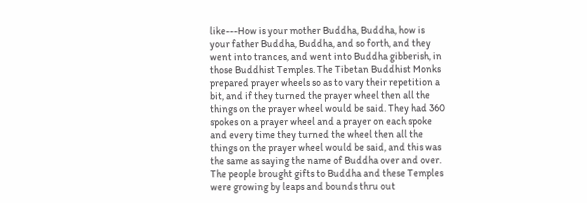like---How is your mother Buddha, Buddha, how is your father Buddha, Buddha, and so forth, and they went into trances, and went into Buddha gibberish, in those Buddhist Temples. The Tibetan Buddhist Monks prepared prayer wheels so as to vary their repetition a bit, and if they turned the prayer wheel then all the things on the prayer wheel would be said. They had 360 spokes on a prayer wheel and a prayer on each spoke and every time they turned the wheel then all the things on the prayer wheel would be said, and this was the same as saying the name of Buddha over and over. The people brought gifts to Buddha and these Temples were growing by leaps and bounds thru out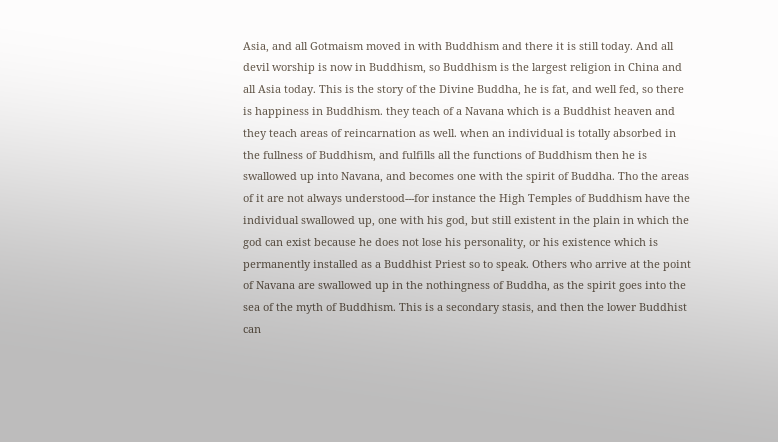Asia, and all Gotmaism moved in with Buddhism and there it is still today. And all devil worship is now in Buddhism, so Buddhism is the largest religion in China and all Asia today. This is the story of the Divine Buddha, he is fat, and well fed, so there is happiness in Buddhism. they teach of a Navana which is a Buddhist heaven and they teach areas of reincarnation as well. when an individual is totally absorbed in the fullness of Buddhism, and fulfills all the functions of Buddhism then he is swallowed up into Navana, and becomes one with the spirit of Buddha. Tho the areas of it are not always understood---for instance the High Temples of Buddhism have the individual swallowed up, one with his god, but still existent in the plain in which the god can exist because he does not lose his personality, or his existence which is permanently installed as a Buddhist Priest so to speak. Others who arrive at the point of Navana are swallowed up in the nothingness of Buddha, as the spirit goes into the sea of the myth of Buddhism. This is a secondary stasis, and then the lower Buddhist can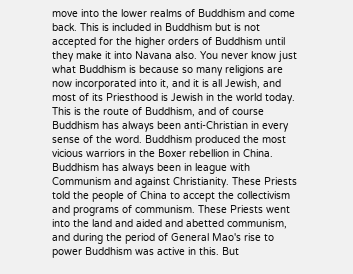move into the lower realms of Buddhism and come back. This is included in Buddhism but is not accepted for the higher orders of Buddhism until they make it into Navana also. You never know just what Buddhism is because so many religions are now incorporated into it, and it is all Jewish, and most of its Priesthood is Jewish in the world today. This is the route of Buddhism, and of course Buddhism has always been anti-Christian in every sense of the word. Buddhism produced the most vicious warriors in the Boxer rebellion in China. Buddhism has always been in league with Communism and against Christianity. These Priests told the people of China to accept the collectivism and programs of communism. These Priests went into the land and aided and abetted communism, and during the period of General Mao's rise to power Buddhism was active in this. But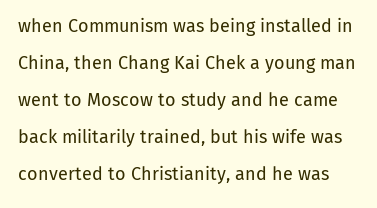when Communism was being installed in China, then Chang Kai Chek a young man went to Moscow to study and he came back militarily trained, but his wife was converted to Christianity, and he was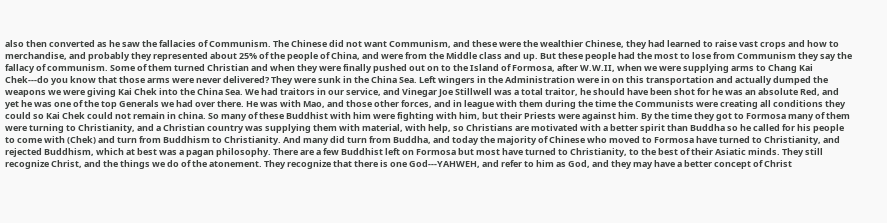also then converted as he saw the fallacies of Communism. The Chinese did not want Communism, and these were the wealthier Chinese, they had learned to raise vast crops and how to merchandise, and probably they represented about 25% of the people of China, and were from the Middle class and up. But these people had the most to lose from Communism they say the fallacy of communism. Some of them turned Christian and when they were finally pushed out on to the Island of Formosa, after W.W.II, when we were supplying arms to Chang Kai Chek---do you know that those arms were never delivered? They were sunk in the China Sea. Left wingers in the Administration were in on this transportation and actually dumped the weapons we were giving Kai Chek into the China Sea. We had traitors in our service, and Vinegar Joe Stillwell was a total traitor, he should have been shot for he was an absolute Red, and yet he was one of the top Generals we had over there. He was with Mao, and those other forces, and in league with them during the time the Communists were creating all conditions they could so Kai Chek could not remain in china. So many of these Buddhist with him were fighting with him, but their Priests were against him. By the time they got to Formosa many of them were turning to Christianity, and a Christian country was supplying them with material, with help, so Christians are motivated with a better spirit than Buddha so he called for his people to come with (Chek) and turn from Buddhism to Christianity. And many did turn from Buddha, and today the majority of Chinese who moved to Formosa have turned to Christianity, and rejected Buddhism, which at best was a pagan philosophy. There are a few Buddhist left on Formosa but most have turned to Christianity, to the best of their Asiatic minds. They still recognize Christ, and the things we do of the atonement. They recognize that there is one God---YAHWEH, and refer to him as God, and they may have a better concept of Christ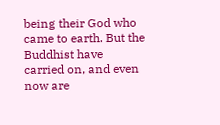being their God who came to earth. But the Buddhist have carried on, and even now are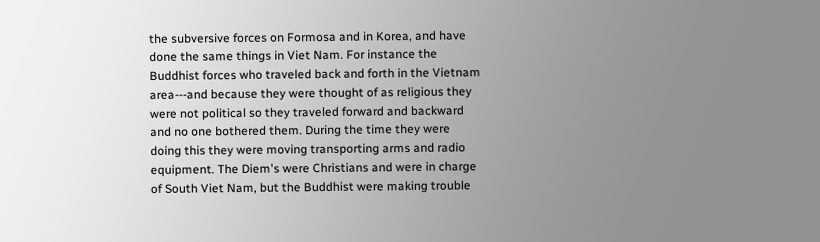the subversive forces on Formosa and in Korea, and have done the same things in Viet Nam. For instance the Buddhist forces who traveled back and forth in the Vietnam area---and because they were thought of as religious they were not political so they traveled forward and backward and no one bothered them. During the time they were doing this they were moving transporting arms and radio equipment. The Diem's were Christians and were in charge of South Viet Nam, but the Buddhist were making trouble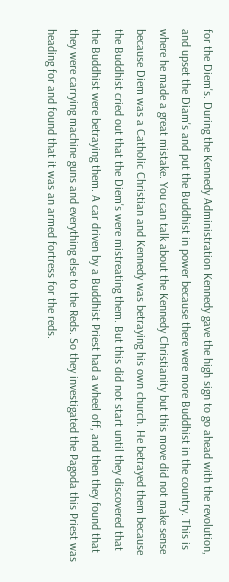for the Diem's. During the Kennedy Administration Kennedy gave the high sign to go ahead with the revolution, and upset the Diam's and put the Buddhist in power because there were more Buddhist in the country. This is where he made a great mistake. You can talk about the Kennedy Christianity but this move did not make sense because Diem was a Catholic Christian and Kennedy was betraying his own church. He betrayed them because the Buddhist cried out that the Diem's were mistreating them. But this did not start until they discovered that the Buddhist were betraying them. A car driven by a Buddhist Priest had a wheel off, and then they found that they were carrying machine guns and everything else to the Reds. So they investigated the Pagoda this Priest was heading for and found that it was an armed fortress for the reds.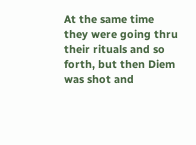At the same time they were going thru their rituals and so forth, but then Diem was shot and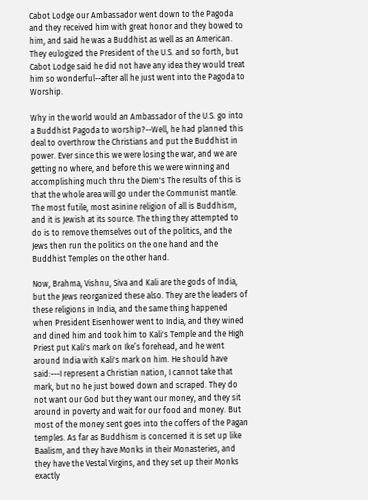Cabot Lodge our Ambassador went down to the Pagoda and they received him with great honor and they bowed to him, and said he was a Buddhist as well as an American. They eulogized the President of the U.S. and so forth, but Cabot Lodge said he did not have any idea they would treat him so wonderful--after all he just went into the Pagoda to Worship.

Why in the world would an Ambassador of the U.S. go into a Buddhist Pagoda to worship?--Well, he had planned this deal to overthrow the Christians and put the Buddhist in power. Ever since this we were losing the war, and we are getting no where, and before this we were winning and accomplishing much thru the Diem's The results of this is that the whole area will go under the Communist mantle. The most futile, most asinine religion of all is Buddhism, and it is Jewish at its source. The thing they attempted to do is to remove themselves out of the politics, and the Jews then run the politics on the one hand and the Buddhist Temples on the other hand.

Now, Brahma, Vishnu, Siva and Kali are the gods of India, but the Jews reorganized these also. They are the leaders of these religions in India, and the same thing happened when President Eisenhower went to India, and they wined and dined him and took him to Kali's Temple and the High Priest put Kali's mark on Ike’s forehead, and he went around India with Kali's mark on him. He should have said:---I represent a Christian nation, I cannot take that mark, but no he just bowed down and scraped. They do not want our God but they want our money, and they sit around in poverty and wait for our food and money. But most of the money sent goes into the coffers of the Pagan temples. As far as Buddhism is concerned it is set up like Baalism, and they have Monks in their Monasteries, and they have the Vestal Virgins, and they set up their Monks exactly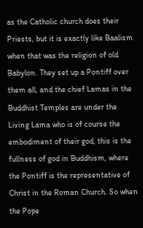as the Catholic church does their Priests, but it is exactly like Baalism when that was the religion of old Babylon. They set up a Pontiff over them all, and the chief Lamas in the Buddhist Temples are under the Living Lama who is of course the embodiment of their god, this is the fullness of god in Buddhism, where the Pontiff is the representative of Christ in the Roman Church. So when the Pope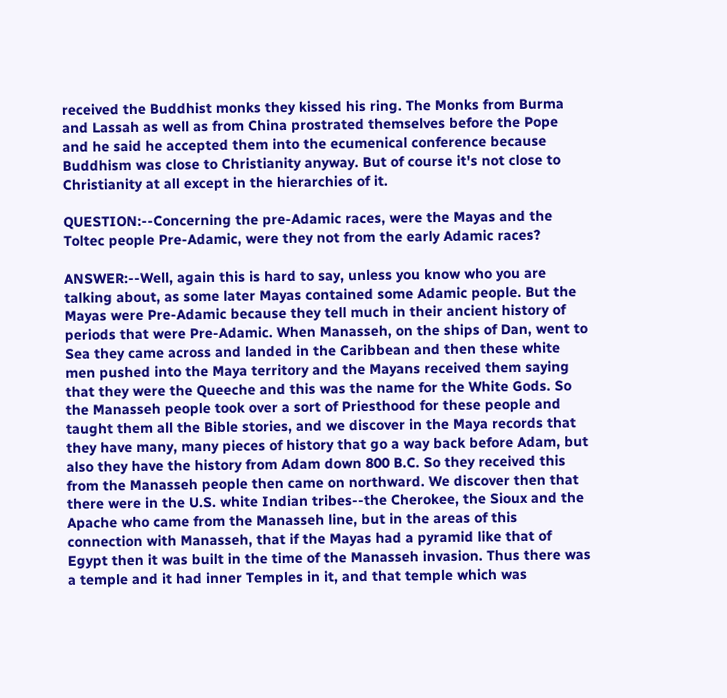received the Buddhist monks they kissed his ring. The Monks from Burma and Lassah as well as from China prostrated themselves before the Pope and he said he accepted them into the ecumenical conference because Buddhism was close to Christianity anyway. But of course it's not close to Christianity at all except in the hierarchies of it.

QUESTION:--Concerning the pre-Adamic races, were the Mayas and the Toltec people Pre-Adamic, were they not from the early Adamic races?

ANSWER:--Well, again this is hard to say, unless you know who you are talking about, as some later Mayas contained some Adamic people. But the Mayas were Pre-Adamic because they tell much in their ancient history of periods that were Pre-Adamic. When Manasseh, on the ships of Dan, went to Sea they came across and landed in the Caribbean and then these white men pushed into the Maya territory and the Mayans received them saying that they were the Queeche and this was the name for the White Gods. So the Manasseh people took over a sort of Priesthood for these people and taught them all the Bible stories, and we discover in the Maya records that they have many, many pieces of history that go a way back before Adam, but also they have the history from Adam down 800 B.C. So they received this from the Manasseh people then came on northward. We discover then that there were in the U.S. white Indian tribes--the Cherokee, the Sioux and the Apache who came from the Manasseh line, but in the areas of this connection with Manasseh, that if the Mayas had a pyramid like that of Egypt then it was built in the time of the Manasseh invasion. Thus there was a temple and it had inner Temples in it, and that temple which was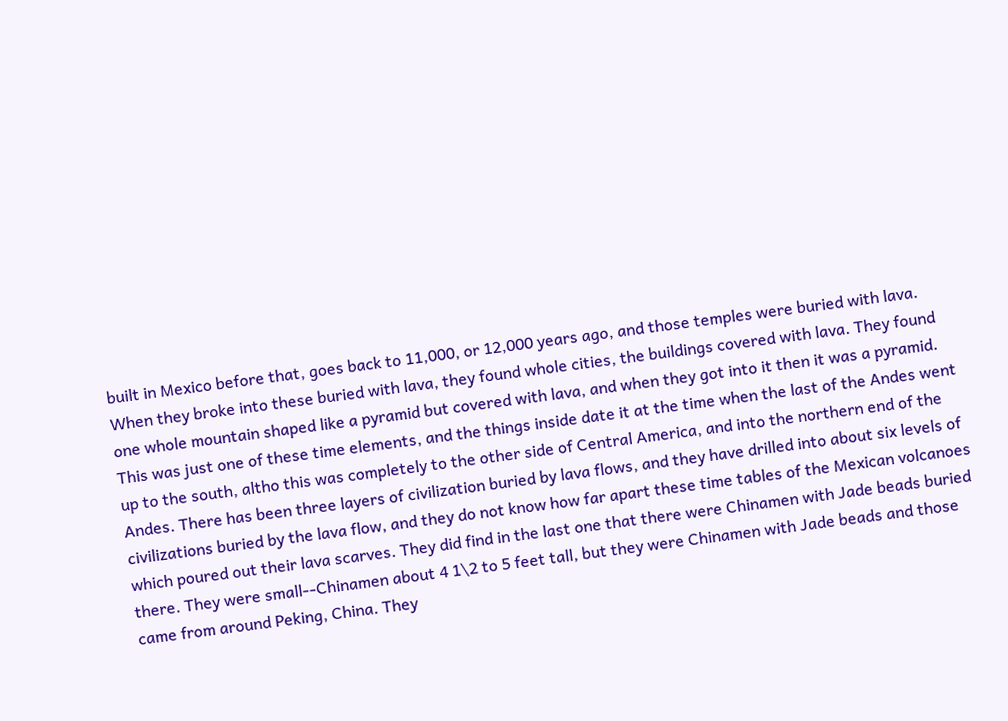built in Mexico before that, goes back to 11,000, or 12,000 years ago, and those temples were buried with lava. When they broke into these buried with lava, they found whole cities, the buildings covered with lava. They found one whole mountain shaped like a pyramid but covered with lava, and when they got into it then it was a pyramid. This was just one of these time elements, and the things inside date it at the time when the last of the Andes went up to the south, altho this was completely to the other side of Central America, and into the northern end of the Andes. There has been three layers of civilization buried by lava flows, and they have drilled into about six levels of civilizations buried by the lava flow, and they do not know how far apart these time tables of the Mexican volcanoes which poured out their lava scarves. They did find in the last one that there were Chinamen with Jade beads buried there. They were small--Chinamen about 4 1\2 to 5 feet tall, but they were Chinamen with Jade beads and those came from around Peking, China. They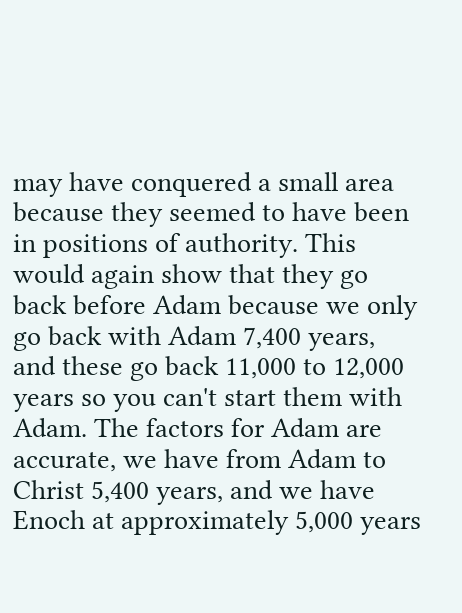may have conquered a small area because they seemed to have been in positions of authority. This would again show that they go back before Adam because we only go back with Adam 7,400 years, and these go back 11,000 to 12,000 years so you can't start them with Adam. The factors for Adam are accurate, we have from Adam to Christ 5,400 years, and we have Enoch at approximately 5,000 years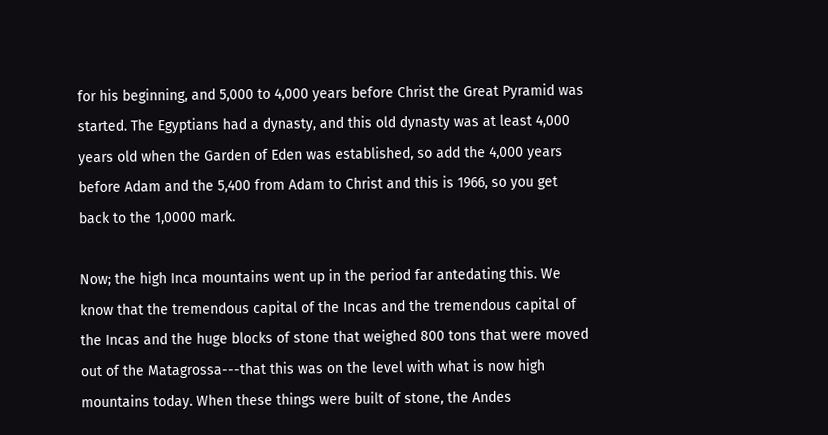for his beginning, and 5,000 to 4,000 years before Christ the Great Pyramid was started. The Egyptians had a dynasty, and this old dynasty was at least 4,000 years old when the Garden of Eden was established, so add the 4,000 years before Adam and the 5,400 from Adam to Christ and this is 1966, so you get back to the 1,0000 mark.

Now; the high Inca mountains went up in the period far antedating this. We know that the tremendous capital of the Incas and the tremendous capital of the Incas and the huge blocks of stone that weighed 800 tons that were moved out of the Matagrossa---that this was on the level with what is now high mountains today. When these things were built of stone, the Andes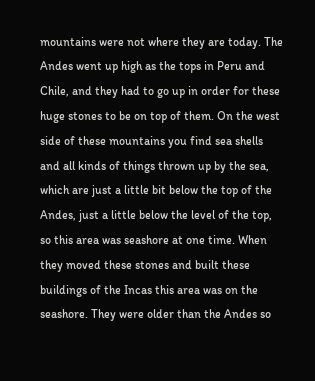mountains were not where they are today. The Andes went up high as the tops in Peru and Chile, and they had to go up in order for these huge stones to be on top of them. On the west side of these mountains you find sea shells and all kinds of things thrown up by the sea, which are just a little bit below the top of the Andes, just a little below the level of the top, so this area was seashore at one time. When they moved these stones and built these buildings of the Incas this area was on the seashore. They were older than the Andes so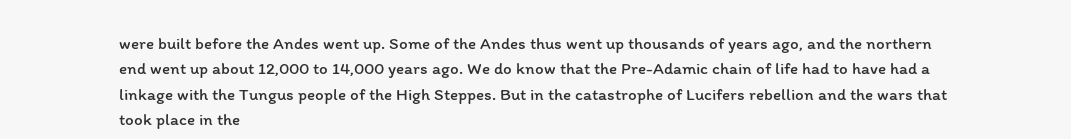were built before the Andes went up. Some of the Andes thus went up thousands of years ago, and the northern end went up about 12,000 to 14,000 years ago. We do know that the Pre-Adamic chain of life had to have had a linkage with the Tungus people of the High Steppes. But in the catastrophe of Lucifers rebellion and the wars that took place in the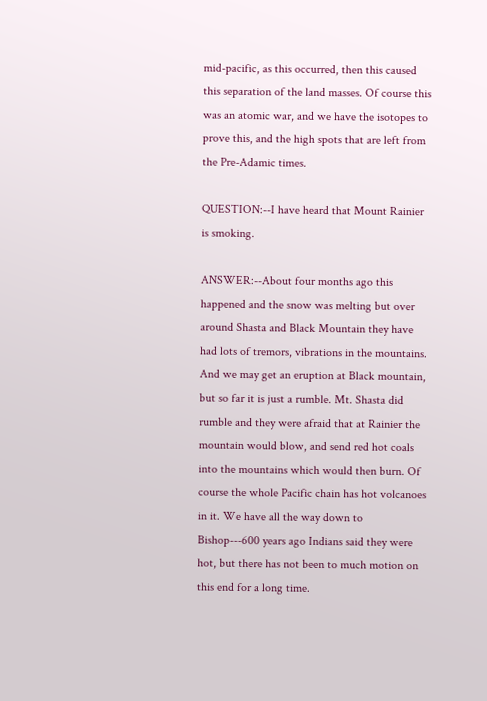mid-pacific, as this occurred, then this caused this separation of the land masses. Of course this was an atomic war, and we have the isotopes to prove this, and the high spots that are left from the Pre-Adamic times.

QUESTION:--I have heard that Mount Rainier is smoking.

ANSWER:--About four months ago this happened and the snow was melting but over around Shasta and Black Mountain they have had lots of tremors, vibrations in the mountains. And we may get an eruption at Black mountain, but so far it is just a rumble. Mt. Shasta did rumble and they were afraid that at Rainier the mountain would blow, and send red hot coals into the mountains which would then burn. Of course the whole Pacific chain has hot volcanoes in it. We have all the way down to Bishop---600 years ago Indians said they were hot, but there has not been to much motion on this end for a long time.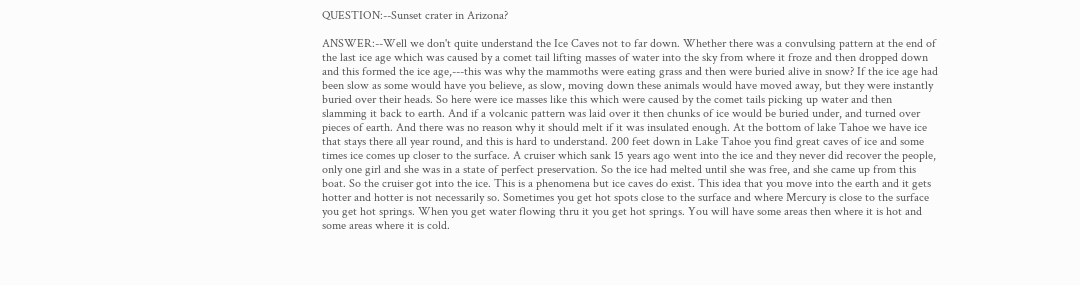QUESTION:--Sunset crater in Arizona?

ANSWER:--Well we don't quite understand the Ice Caves not to far down. Whether there was a convulsing pattern at the end of the last ice age which was caused by a comet tail lifting masses of water into the sky from where it froze and then dropped down and this formed the ice age,---this was why the mammoths were eating grass and then were buried alive in snow? If the ice age had been slow as some would have you believe, as slow, moving down these animals would have moved away, but they were instantly buried over their heads. So here were ice masses like this which were caused by the comet tails picking up water and then slamming it back to earth. And if a volcanic pattern was laid over it then chunks of ice would be buried under, and turned over pieces of earth. And there was no reason why it should melt if it was insulated enough. At the bottom of lake Tahoe we have ice that stays there all year round, and this is hard to understand. 200 feet down in Lake Tahoe you find great caves of ice and some times ice comes up closer to the surface. A cruiser which sank 15 years ago went into the ice and they never did recover the people, only one girl and she was in a state of perfect preservation. So the ice had melted until she was free, and she came up from this boat. So the cruiser got into the ice. This is a phenomena but ice caves do exist. This idea that you move into the earth and it gets hotter and hotter is not necessarily so. Sometimes you get hot spots close to the surface and where Mercury is close to the surface you get hot springs. When you get water flowing thru it you get hot springs. You will have some areas then where it is hot and some areas where it is cold.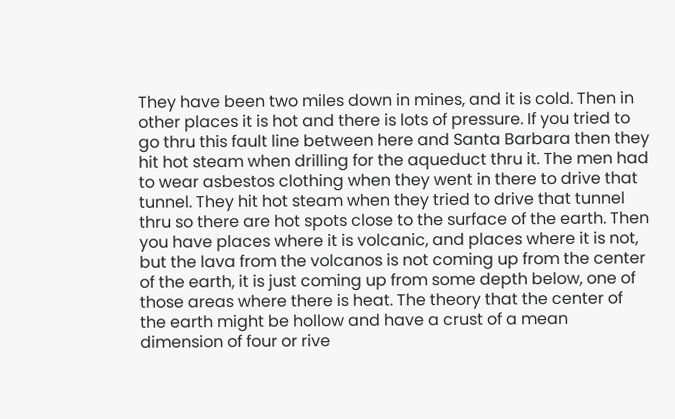They have been two miles down in mines, and it is cold. Then in other places it is hot and there is lots of pressure. If you tried to go thru this fault line between here and Santa Barbara then they hit hot steam when drilling for the aqueduct thru it. The men had to wear asbestos clothing when they went in there to drive that tunnel. They hit hot steam when they tried to drive that tunnel thru so there are hot spots close to the surface of the earth. Then you have places where it is volcanic, and places where it is not, but the lava from the volcanos is not coming up from the center of the earth, it is just coming up from some depth below, one of those areas where there is heat. The theory that the center of the earth might be hollow and have a crust of a mean dimension of four or rive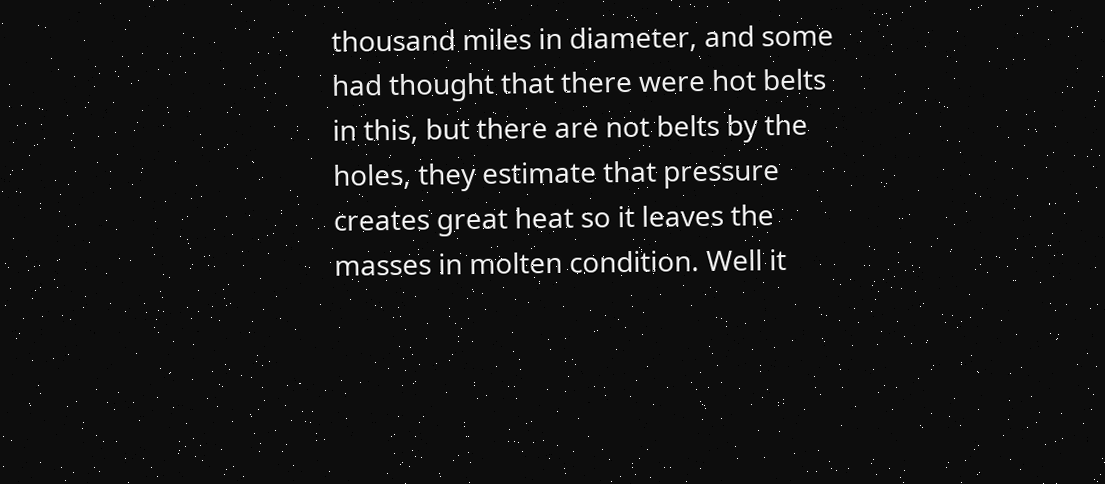thousand miles in diameter, and some had thought that there were hot belts in this, but there are not belts by the holes, they estimate that pressure creates great heat so it leaves the masses in molten condition. Well it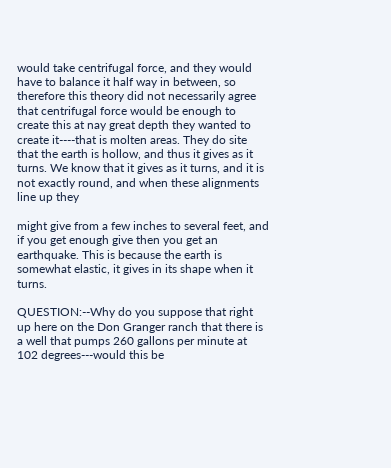would take centrifugal force, and they would have to balance it half way in between, so therefore this theory did not necessarily agree that centrifugal force would be enough to create this at nay great depth they wanted to create it----that is molten areas. They do site that the earth is hollow, and thus it gives as it turns. We know that it gives as it turns, and it is not exactly round, and when these alignments line up they

might give from a few inches to several feet, and if you get enough give then you get an earthquake. This is because the earth is somewhat elastic, it gives in its shape when it turns.

QUESTION:--Why do you suppose that right up here on the Don Granger ranch that there is a well that pumps 260 gallons per minute at 102 degrees---would this be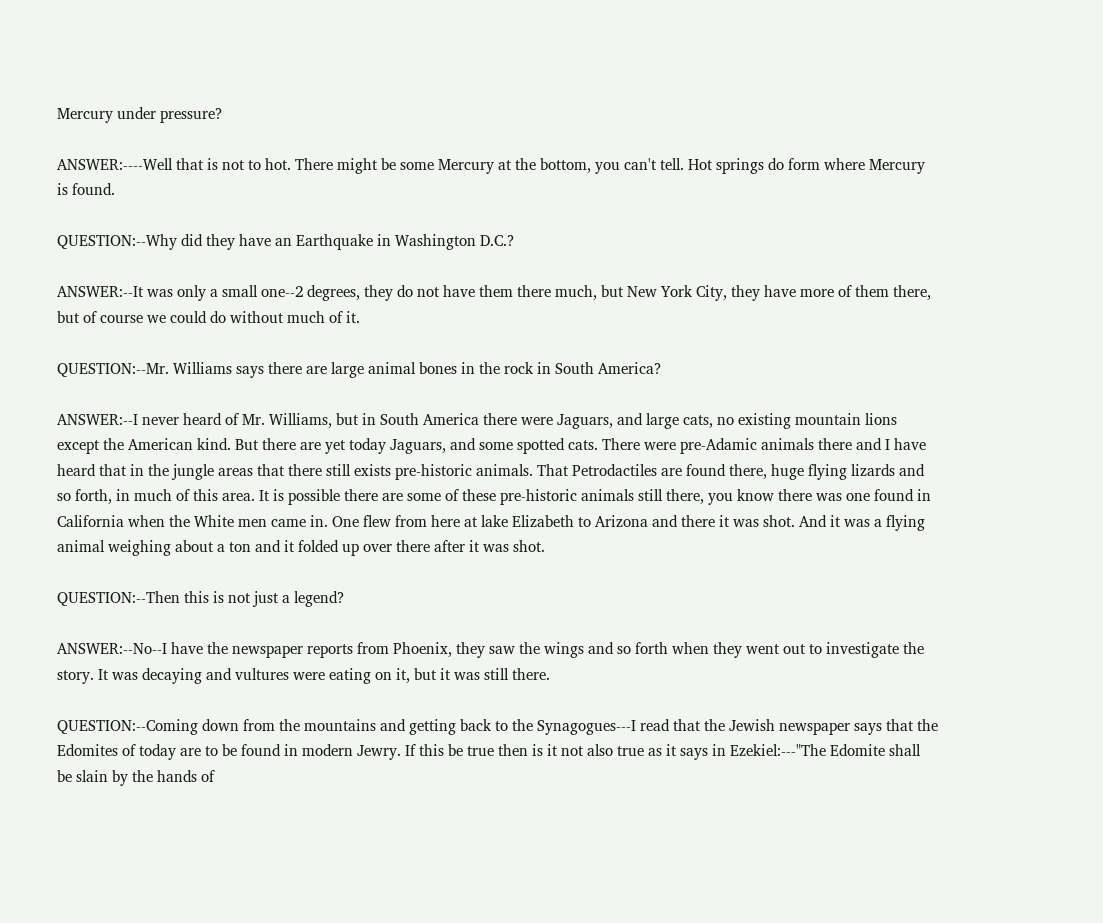Mercury under pressure?

ANSWER:----Well that is not to hot. There might be some Mercury at the bottom, you can't tell. Hot springs do form where Mercury is found.

QUESTION:--Why did they have an Earthquake in Washington D.C.?

ANSWER:--It was only a small one--2 degrees, they do not have them there much, but New York City, they have more of them there, but of course we could do without much of it.

QUESTION:--Mr. Williams says there are large animal bones in the rock in South America?

ANSWER:--I never heard of Mr. Williams, but in South America there were Jaguars, and large cats, no existing mountain lions except the American kind. But there are yet today Jaguars, and some spotted cats. There were pre-Adamic animals there and I have heard that in the jungle areas that there still exists pre-historic animals. That Petrodactiles are found there, huge flying lizards and so forth, in much of this area. It is possible there are some of these pre-historic animals still there, you know there was one found in California when the White men came in. One flew from here at lake Elizabeth to Arizona and there it was shot. And it was a flying animal weighing about a ton and it folded up over there after it was shot.

QUESTION:--Then this is not just a legend?

ANSWER:--No--I have the newspaper reports from Phoenix, they saw the wings and so forth when they went out to investigate the story. It was decaying and vultures were eating on it, but it was still there.

QUESTION:--Coming down from the mountains and getting back to the Synagogues---I read that the Jewish newspaper says that the Edomites of today are to be found in modern Jewry. If this be true then is it not also true as it says in Ezekiel:---"The Edomite shall be slain by the hands of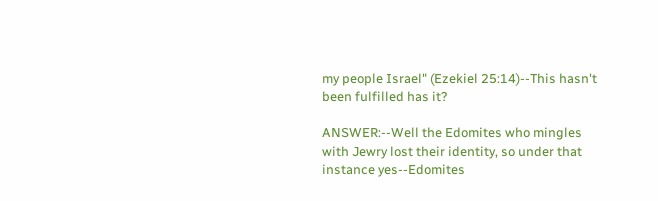my people Israel" (Ezekiel 25:14)--This hasn't been fulfilled has it?

ANSWER:--Well the Edomites who mingles with Jewry lost their identity, so under that instance yes--Edomites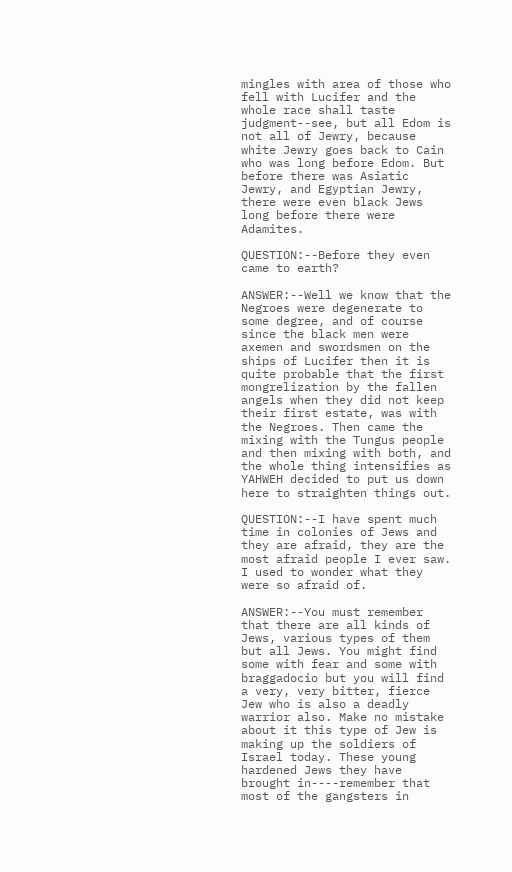mingles with area of those who fell with Lucifer and the whole race shall taste judgment--see, but all Edom is not all of Jewry, because white Jewry goes back to Cain who was long before Edom. But before there was Asiatic Jewry, and Egyptian Jewry, there were even black Jews long before there were Adamites.

QUESTION:--Before they even came to earth?

ANSWER:--Well we know that the Negroes were degenerate to some degree, and of course since the black men were axemen and swordsmen on the ships of Lucifer then it is quite probable that the first mongrelization by the fallen angels when they did not keep their first estate, was with the Negroes. Then came the mixing with the Tungus people and then mixing with both, and the whole thing intensifies as YAHWEH decided to put us down here to straighten things out.

QUESTION:--I have spent much time in colonies of Jews and they are afraid, they are the most afraid people I ever saw. I used to wonder what they were so afraid of.

ANSWER:--You must remember that there are all kinds of Jews, various types of them but all Jews. You might find some with fear and some with braggadocio but you will find a very, very bitter, fierce Jew who is also a deadly warrior also. Make no mistake about it this type of Jew is making up the soldiers of Israel today. These young hardened Jews they have brought in----remember that most of the gangsters in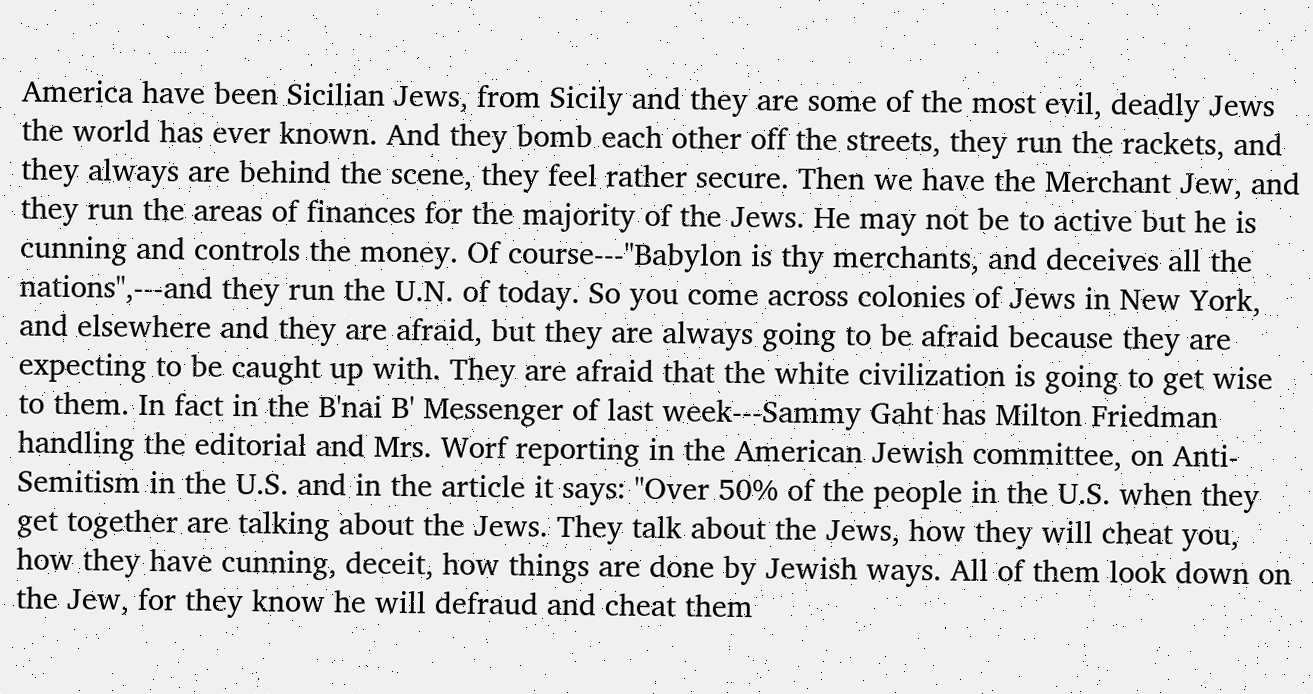America have been Sicilian Jews, from Sicily and they are some of the most evil, deadly Jews the world has ever known. And they bomb each other off the streets, they run the rackets, and they always are behind the scene, they feel rather secure. Then we have the Merchant Jew, and they run the areas of finances for the majority of the Jews. He may not be to active but he is cunning and controls the money. Of course---"Babylon is thy merchants, and deceives all the nations",---and they run the U.N. of today. So you come across colonies of Jews in New York, and elsewhere and they are afraid, but they are always going to be afraid because they are expecting to be caught up with. They are afraid that the white civilization is going to get wise to them. In fact in the B'nai B' Messenger of last week---Sammy Gaht has Milton Friedman handling the editorial and Mrs. Worf reporting in the American Jewish committee, on Anti-Semitism in the U.S. and in the article it says: "Over 50% of the people in the U.S. when they get together are talking about the Jews. They talk about the Jews, how they will cheat you, how they have cunning, deceit, how things are done by Jewish ways. All of them look down on the Jew, for they know he will defraud and cheat them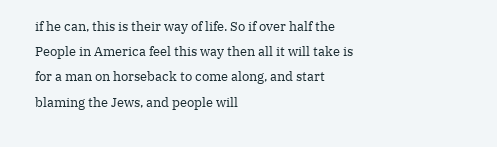if he can, this is their way of life. So if over half the People in America feel this way then all it will take is for a man on horseback to come along, and start blaming the Jews, and people will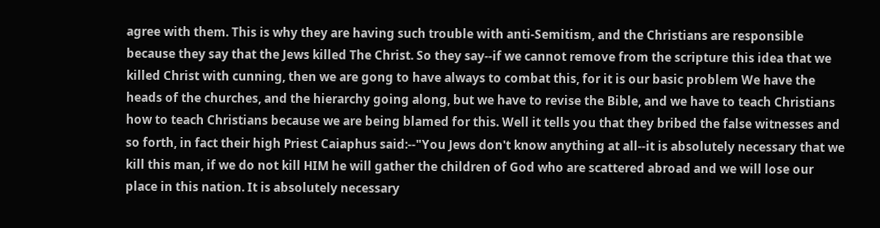agree with them. This is why they are having such trouble with anti-Semitism, and the Christians are responsible because they say that the Jews killed The Christ. So they say--if we cannot remove from the scripture this idea that we killed Christ with cunning, then we are gong to have always to combat this, for it is our basic problem We have the heads of the churches, and the hierarchy going along, but we have to revise the Bible, and we have to teach Christians how to teach Christians because we are being blamed for this. Well it tells you that they bribed the false witnesses and so forth, in fact their high Priest Caiaphus said:--"You Jews don't know anything at all--it is absolutely necessary that we kill this man, if we do not kill HIM he will gather the children of God who are scattered abroad and we will lose our place in this nation. It is absolutely necessary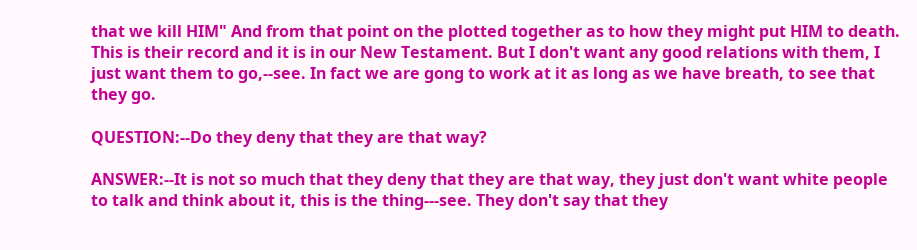that we kill HIM" And from that point on the plotted together as to how they might put HIM to death. This is their record and it is in our New Testament. But I don't want any good relations with them, I just want them to go,--see. In fact we are gong to work at it as long as we have breath, to see that they go.

QUESTION:--Do they deny that they are that way?

ANSWER:--It is not so much that they deny that they are that way, they just don't want white people to talk and think about it, this is the thing---see. They don't say that they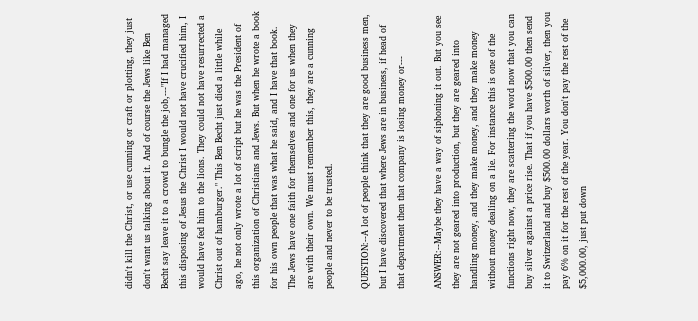didn't kill the Christ, or use cunning or craft or plotting, they just don't want us talking about it. And of course the Jews like Ben Becht say leave it to a crowd to bungle the job,---"If I had managed this disposing of Jesus the Christ I would not have crucified him, I would have fed him to the lions. They could not have resurrected a Christ out of hamburger." This Ben Becht just died a little while ago, he not only wrote a lot of script but he was the President of this organization of Christians and Jews. But when he wrote a book for his own people that was what he said, and I have that book. The Jews have one faith for themselves and one for us when they are with their own. We must remember this, they are a cunning people and never to be trusted.

QUESTION:--A lot of people think that they are good business men, but I have discovered that where Jews are in business, if head of that department then that company is losing money or---

ANSWER:--Maybe they have a way of siphoning it out. But you see they are not geared into production, but they are geared into handling money, and they make money, and they make money without money dealing on a lie. For instance this is one of the functions right now, they are scattering the word now that you can buy silver against a price rise. That if you have $500.00 then send it to Switzerland and buy $500.00 dollars worth of silver, then you pay 6% on it for the rest of the year. You don't pay the rest of the $5,000.00, just put down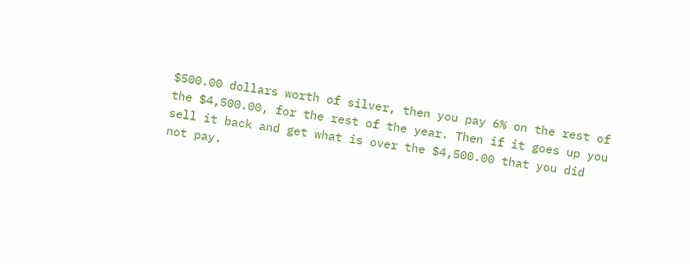$500.00 dollars worth of silver, then you pay 6% on the rest of the $4,500.00, for the rest of the year. Then if it goes up you sell it back and get what is over the $4,500.00 that you did not pay.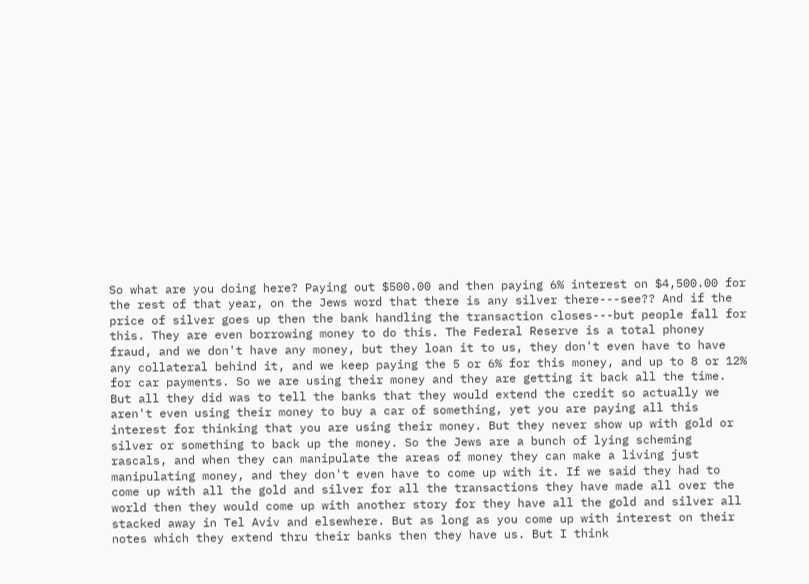So what are you doing here? Paying out $500.00 and then paying 6% interest on $4,500.00 for the rest of that year, on the Jews word that there is any silver there---see?? And if the price of silver goes up then the bank handling the transaction closes---but people fall for this. They are even borrowing money to do this. The Federal Reserve is a total phoney fraud, and we don't have any money, but they loan it to us, they don't even have to have any collateral behind it, and we keep paying the 5 or 6% for this money, and up to 8 or 12% for car payments. So we are using their money and they are getting it back all the time. But all they did was to tell the banks that they would extend the credit so actually we aren't even using their money to buy a car of something, yet you are paying all this interest for thinking that you are using their money. But they never show up with gold or silver or something to back up the money. So the Jews are a bunch of lying scheming rascals, and when they can manipulate the areas of money they can make a living just manipulating money, and they don't even have to come up with it. If we said they had to come up with all the gold and silver for all the transactions they have made all over the world then they would come up with another story for they have all the gold and silver all stacked away in Tel Aviv and elsewhere. But as long as you come up with interest on their notes which they extend thru their banks then they have us. But I think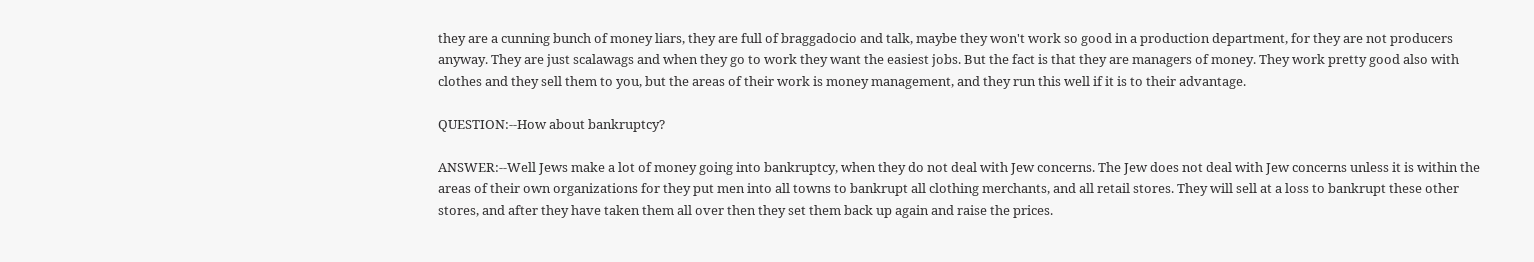they are a cunning bunch of money liars, they are full of braggadocio and talk, maybe they won't work so good in a production department, for they are not producers anyway. They are just scalawags and when they go to work they want the easiest jobs. But the fact is that they are managers of money. They work pretty good also with clothes and they sell them to you, but the areas of their work is money management, and they run this well if it is to their advantage.

QUESTION:--How about bankruptcy?

ANSWER:--Well Jews make a lot of money going into bankruptcy, when they do not deal with Jew concerns. The Jew does not deal with Jew concerns unless it is within the areas of their own organizations for they put men into all towns to bankrupt all clothing merchants, and all retail stores. They will sell at a loss to bankrupt these other stores, and after they have taken them all over then they set them back up again and raise the prices.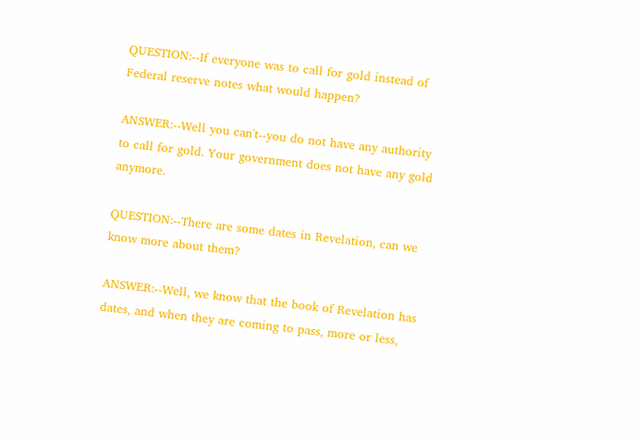QUESTION:--If everyone was to call for gold instead of Federal reserve notes what would happen?

ANSWER:--Well you can't--you do not have any authority to call for gold. Your government does not have any gold anymore.

QUESTION:--There are some dates in Revelation, can we know more about them?

ANSWER:--Well, we know that the book of Revelation has dates, and when they are coming to pass, more or less,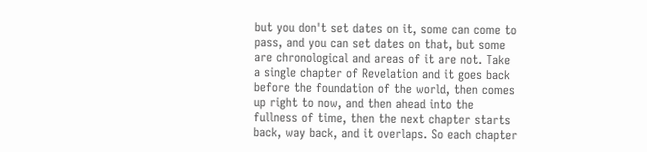but you don't set dates on it, some can come to pass, and you can set dates on that, but some are chronological and areas of it are not. Take a single chapter of Revelation and it goes back before the foundation of the world, then comes up right to now, and then ahead into the fullness of time, then the next chapter starts back, way back, and it overlaps. So each chapter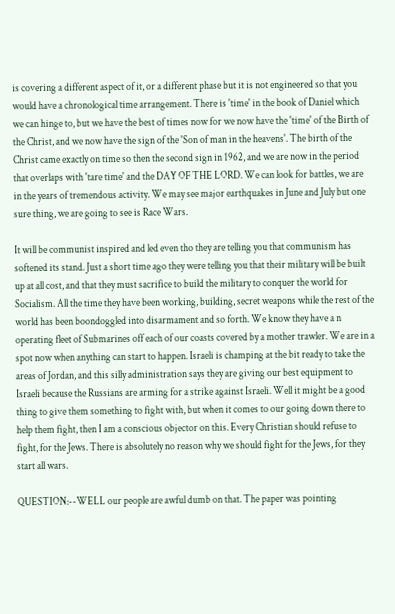is covering a different aspect of it, or a different phase but it is not engineered so that you would have a chronological time arrangement. There is 'time' in the book of Daniel which we can hinge to, but we have the best of times now for we now have the 'time' of the Birth of the Christ, and we now have the sign of the 'Son of man in the heavens'. The birth of the Christ came exactly on time so then the second sign in 1962, and we are now in the period that overlaps with 'tare time' and the DAY OF THE LORD. We can look for battles, we are in the years of tremendous activity. We may see major earthquakes in June and July but one sure thing, we are going to see is Race Wars.

It will be communist inspired and led even tho they are telling you that communism has softened its stand. Just a short time ago they were telling you that their military will be built up at all cost, and that they must sacrifice to build the military to conquer the world for Socialism. All the time they have been working, building, secret weapons while the rest of the world has been boondoggled into disarmament and so forth. We know they have a n operating fleet of Submarines off each of our coasts covered by a mother trawler. We are in a spot now when anything can start to happen. Israeli is champing at the bit ready to take the areas of Jordan, and this silly administration says they are giving our best equipment to Israeli because the Russians are arming for a strike against Israeli. Well it might be a good thing to give them something to fight with, but when it comes to our going down there to help them fight, then I am a conscious objector on this. Every Christian should refuse to fight, for the Jews. There is absolutely no reason why we should fight for the Jews, for they start all wars.

QUESTION:--WELL our people are awful dumb on that. The paper was pointing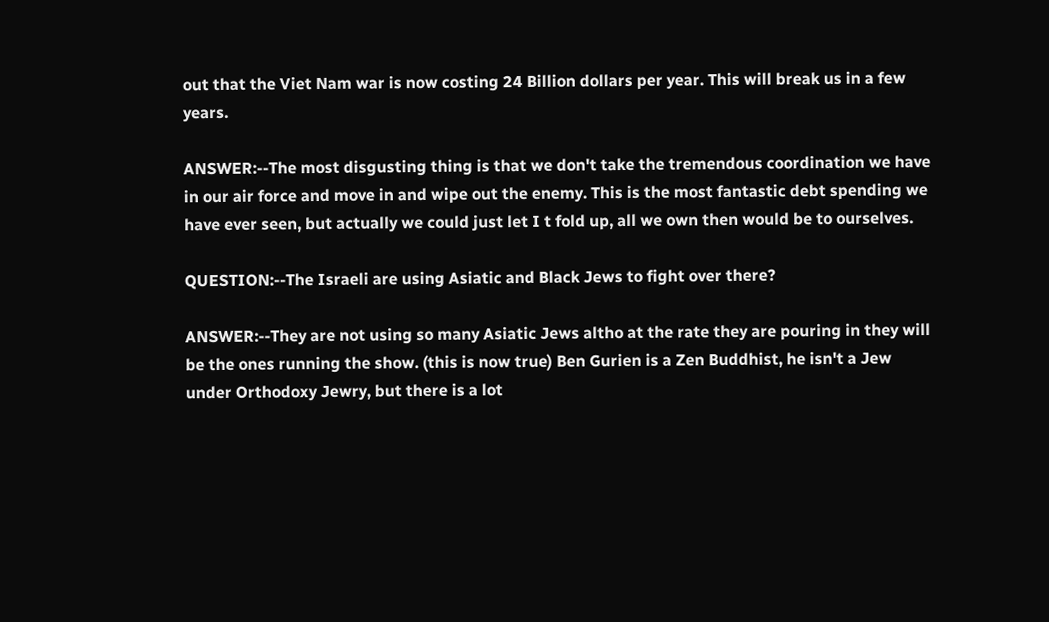out that the Viet Nam war is now costing 24 Billion dollars per year. This will break us in a few years.

ANSWER:--The most disgusting thing is that we don't take the tremendous coordination we have in our air force and move in and wipe out the enemy. This is the most fantastic debt spending we have ever seen, but actually we could just let I t fold up, all we own then would be to ourselves.

QUESTION:--The Israeli are using Asiatic and Black Jews to fight over there?

ANSWER:--They are not using so many Asiatic Jews altho at the rate they are pouring in they will be the ones running the show. (this is now true) Ben Gurien is a Zen Buddhist, he isn't a Jew under Orthodoxy Jewry, but there is a lot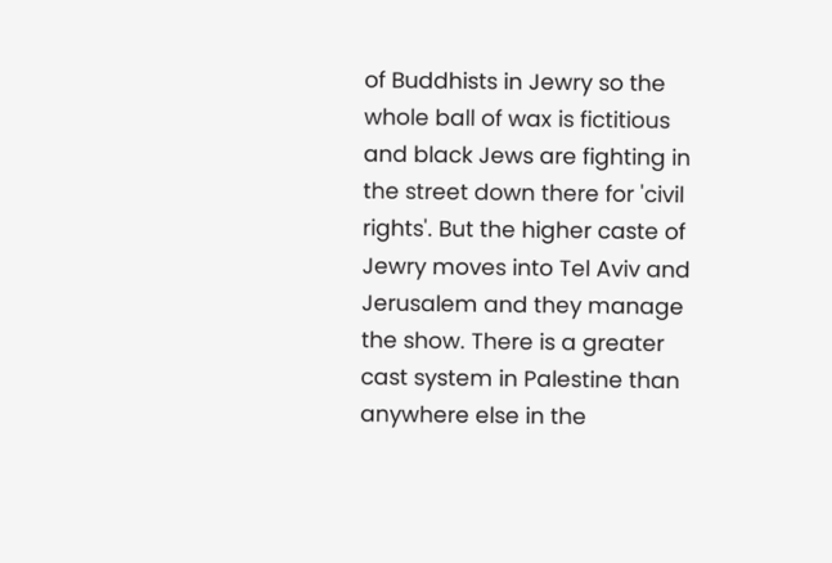of Buddhists in Jewry so the whole ball of wax is fictitious and black Jews are fighting in the street down there for 'civil rights'. But the higher caste of Jewry moves into Tel Aviv and Jerusalem and they manage the show. There is a greater cast system in Palestine than anywhere else in the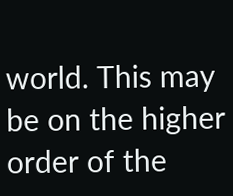world. This may be on the higher order of the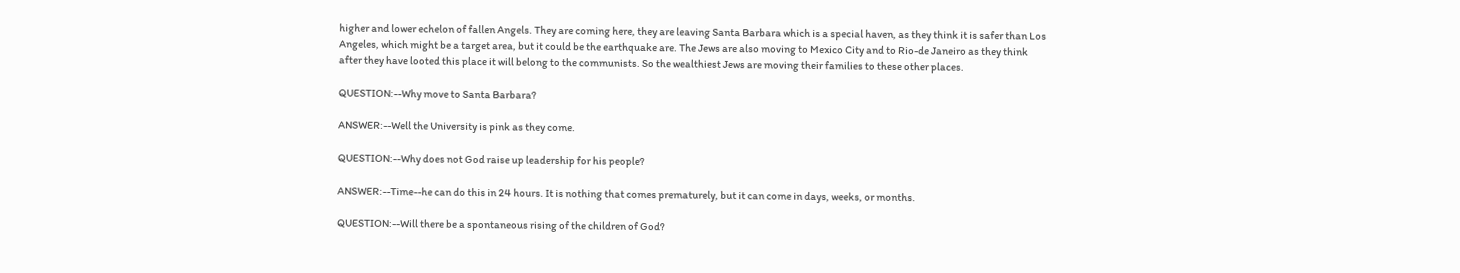higher and lower echelon of fallen Angels. They are coming here, they are leaving Santa Barbara which is a special haven, as they think it is safer than Los Angeles, which might be a target area, but it could be the earthquake are. The Jews are also moving to Mexico City and to Rio-de Janeiro as they think after they have looted this place it will belong to the communists. So the wealthiest Jews are moving their families to these other places.

QUESTION:--Why move to Santa Barbara?

ANSWER:--Well the University is pink as they come.

QUESTION:--Why does not God raise up leadership for his people?

ANSWER:--Time--he can do this in 24 hours. It is nothing that comes prematurely, but it can come in days, weeks, or months.

QUESTION:--Will there be a spontaneous rising of the children of God?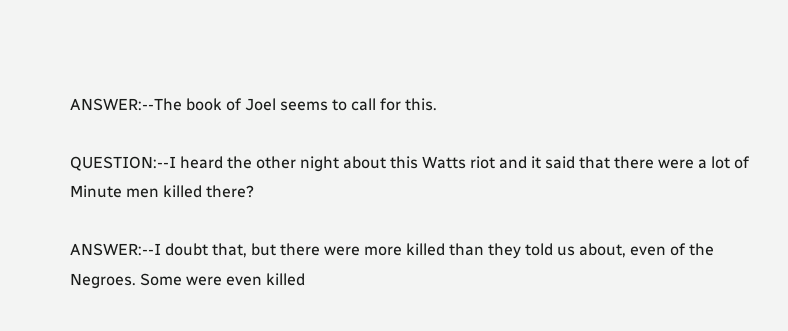ANSWER:--The book of Joel seems to call for this.

QUESTION:--I heard the other night about this Watts riot and it said that there were a lot of Minute men killed there?

ANSWER:--I doubt that, but there were more killed than they told us about, even of the Negroes. Some were even killed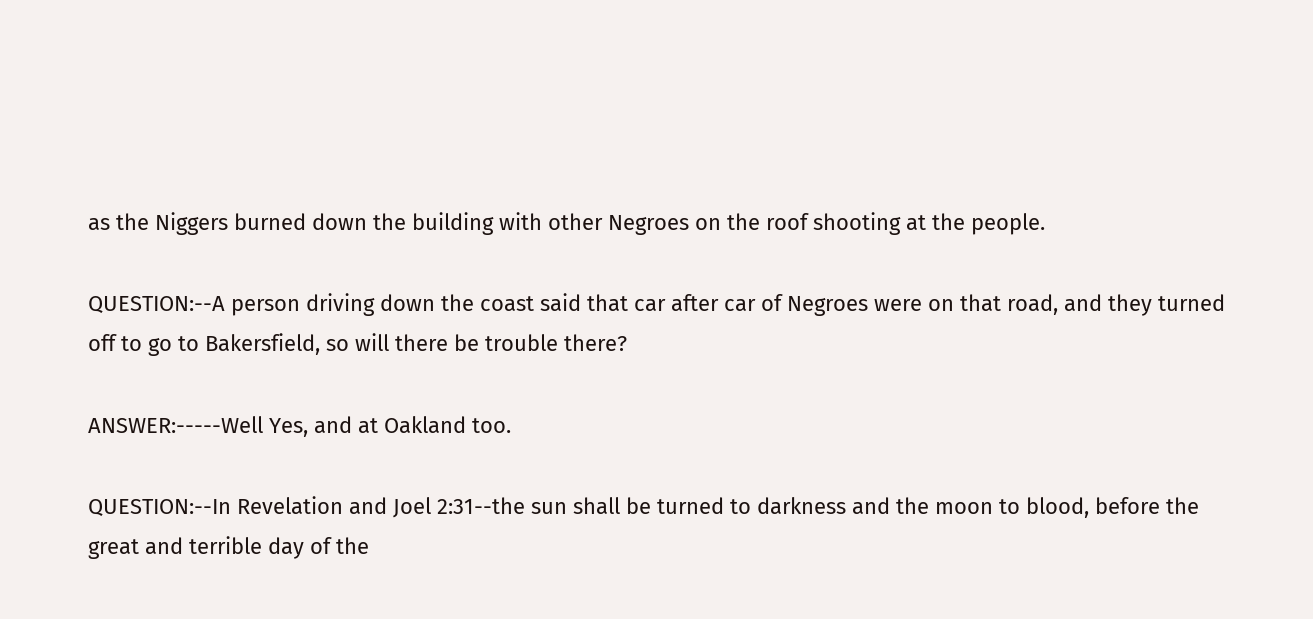as the Niggers burned down the building with other Negroes on the roof shooting at the people.

QUESTION:--A person driving down the coast said that car after car of Negroes were on that road, and they turned off to go to Bakersfield, so will there be trouble there?

ANSWER:-----Well Yes, and at Oakland too.

QUESTION:--In Revelation and Joel 2:31--the sun shall be turned to darkness and the moon to blood, before the great and terrible day of the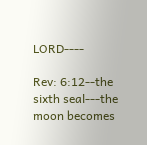LORD----

Rev: 6:12--the sixth seal---the moon becomes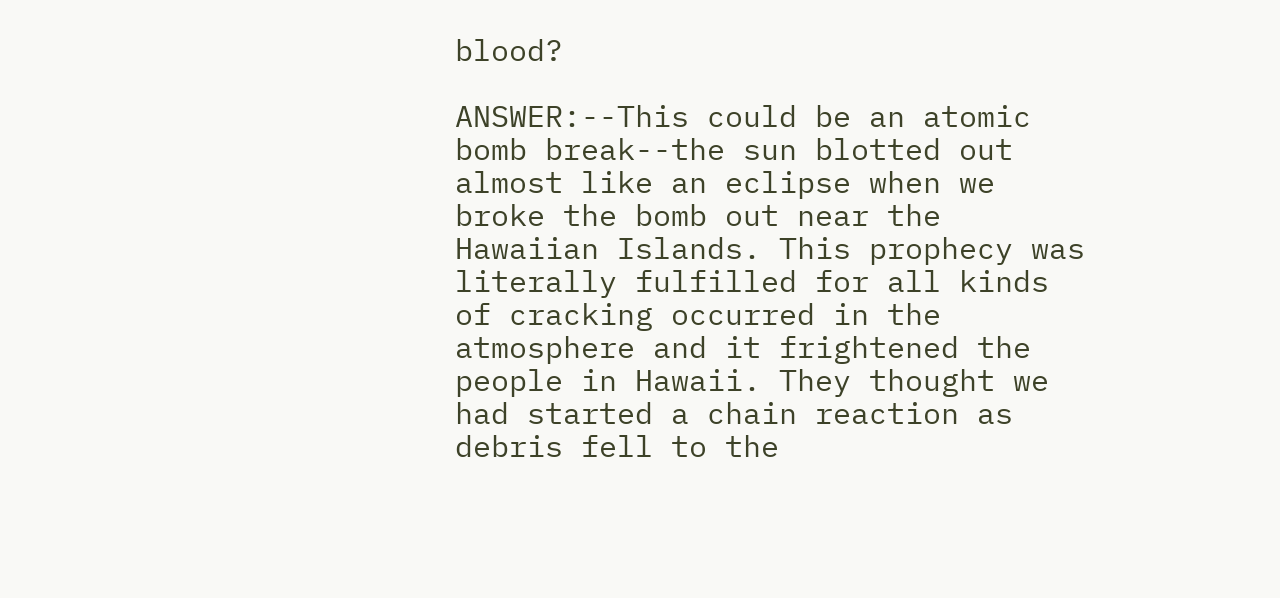blood?

ANSWER:--This could be an atomic bomb break--the sun blotted out almost like an eclipse when we broke the bomb out near the Hawaiian Islands. This prophecy was literally fulfilled for all kinds of cracking occurred in the atmosphere and it frightened the people in Hawaii. They thought we had started a chain reaction as debris fell to the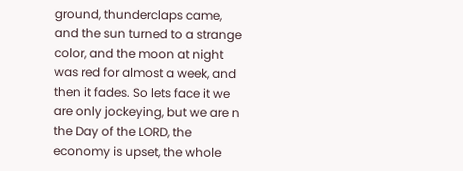ground, thunderclaps came, and the sun turned to a strange color, and the moon at night was red for almost a week, and then it fades. So lets face it we are only jockeying, but we are n the Day of the LORD, the economy is upset, the whole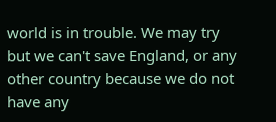world is in trouble. We may try but we can't save England, or any other country because we do not have any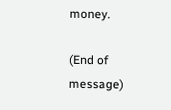money.

(End of message)